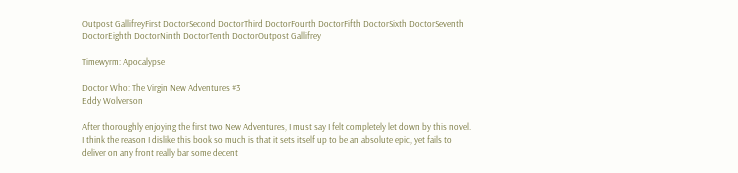Outpost GallifreyFirst DoctorSecond DoctorThird DoctorFourth DoctorFifth DoctorSixth DoctorSeventh DoctorEighth DoctorNinth DoctorTenth DoctorOutpost Gallifrey

Timewyrm: Apocalypse

Doctor Who: The Virgin New Adventures #3
Eddy Wolverson

After thoroughly enjoying the first two New Adventures, I must say I felt completely let down by this novel. I think the reason I dislike this book so much is that it sets itself up to be an absolute epic, yet fails to deliver on any front really bar some decent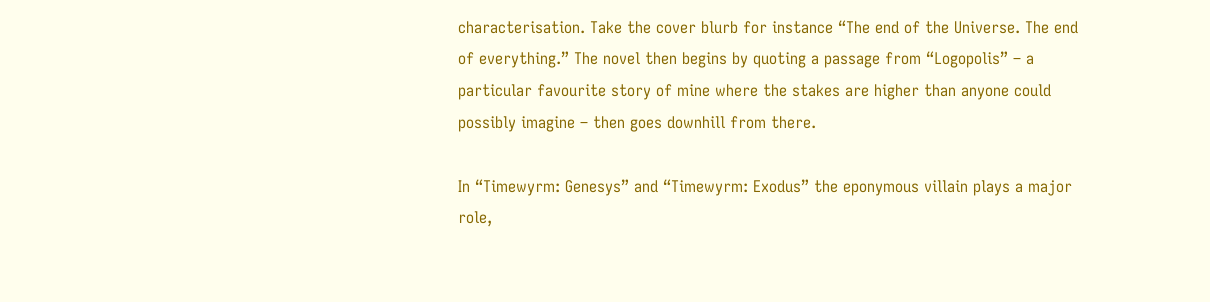characterisation. Take the cover blurb for instance “The end of the Universe. The end of everything.” The novel then begins by quoting a passage from “Logopolis” – a particular favourite story of mine where the stakes are higher than anyone could possibly imagine – then goes downhill from there.

In “Timewyrm: Genesys” and “Timewyrm: Exodus” the eponymous villain plays a major role,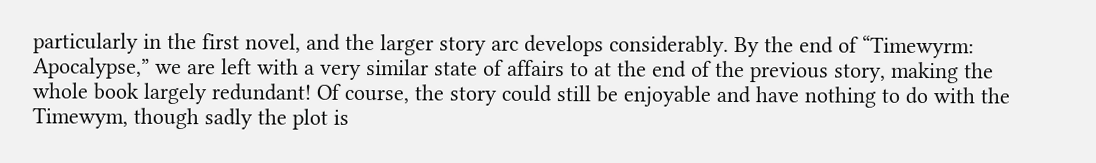particularly in the first novel, and the larger story arc develops considerably. By the end of “Timewyrm: Apocalypse,” we are left with a very similar state of affairs to at the end of the previous story, making the whole book largely redundant! Of course, the story could still be enjoyable and have nothing to do with the Timewym, though sadly the plot is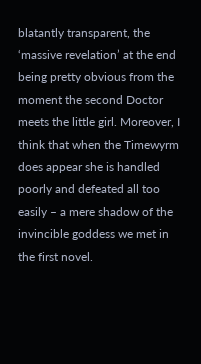blatantly transparent, the ‘massive revelation’ at the end being pretty obvious from the moment the second Doctor meets the little girl. Moreover, I think that when the Timewyrm does appear she is handled poorly and defeated all too easily – a mere shadow of the invincible goddess we met in the first novel.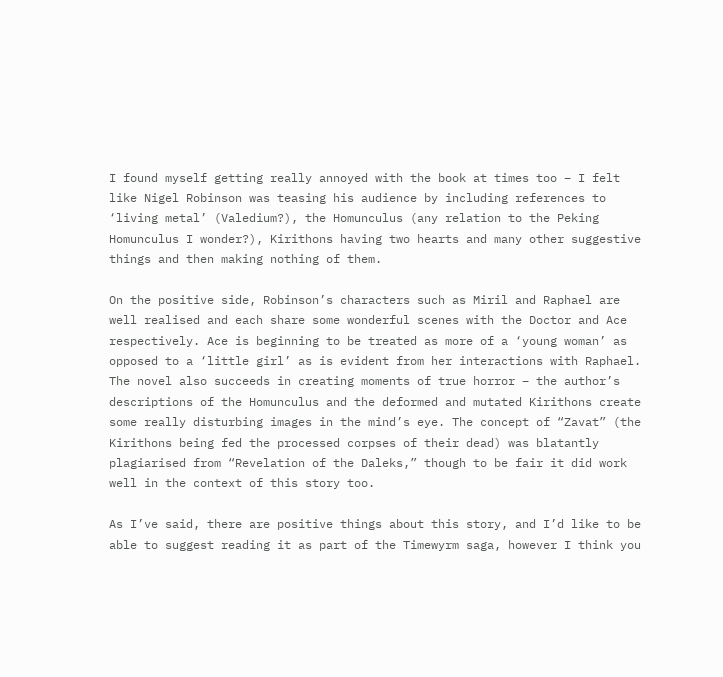I found myself getting really annoyed with the book at times too – I felt like Nigel Robinson was teasing his audience by including references to ‘living metal’ (Valedium?), the Homunculus (any relation to the Peking Homunculus I wonder?), Kirithons having two hearts and many other suggestive things and then making nothing of them.

On the positive side, Robinson’s characters such as Miril and Raphael are well realised and each share some wonderful scenes with the Doctor and Ace respectively. Ace is beginning to be treated as more of a ‘young woman’ as opposed to a ‘little girl’ as is evident from her interactions with Raphael. The novel also succeeds in creating moments of true horror – the author’s descriptions of the Homunculus and the deformed and mutated Kirithons create some really disturbing images in the mind’s eye. The concept of “Zavat” (the Kirithons being fed the processed corpses of their dead) was blatantly plagiarised from “Revelation of the Daleks,” though to be fair it did work well in the context of this story too.

As I’ve said, there are positive things about this story, and I’d like to be able to suggest reading it as part of the Timewyrm saga, however I think you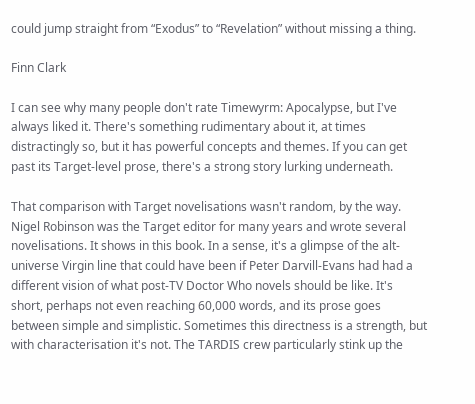could jump straight from “Exodus” to “Revelation” without missing a thing.

Finn Clark

I can see why many people don't rate Timewyrm: Apocalypse, but I've always liked it. There's something rudimentary about it, at times distractingly so, but it has powerful concepts and themes. If you can get past its Target-level prose, there's a strong story lurking underneath.

That comparison with Target novelisations wasn't random, by the way. Nigel Robinson was the Target editor for many years and wrote several novelisations. It shows in this book. In a sense, it's a glimpse of the alt-universe Virgin line that could have been if Peter Darvill-Evans had had a different vision of what post-TV Doctor Who novels should be like. It's short, perhaps not even reaching 60,000 words, and its prose goes between simple and simplistic. Sometimes this directness is a strength, but with characterisation it's not. The TARDIS crew particularly stink up the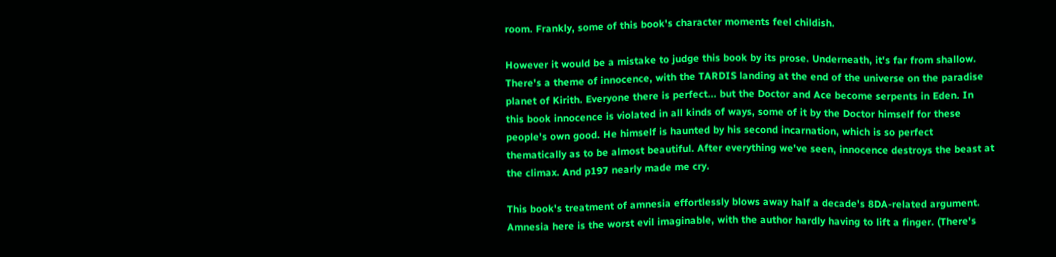room. Frankly, some of this book's character moments feel childish.

However it would be a mistake to judge this book by its prose. Underneath, it's far from shallow. There's a theme of innocence, with the TARDIS landing at the end of the universe on the paradise planet of Kirith. Everyone there is perfect... but the Doctor and Ace become serpents in Eden. In this book innocence is violated in all kinds of ways, some of it by the Doctor himself for these people's own good. He himself is haunted by his second incarnation, which is so perfect thematically as to be almost beautiful. After everything we've seen, innocence destroys the beast at the climax. And p197 nearly made me cry.

This book's treatment of amnesia effortlessly blows away half a decade's 8DA-related argument. Amnesia here is the worst evil imaginable, with the author hardly having to lift a finger. (There's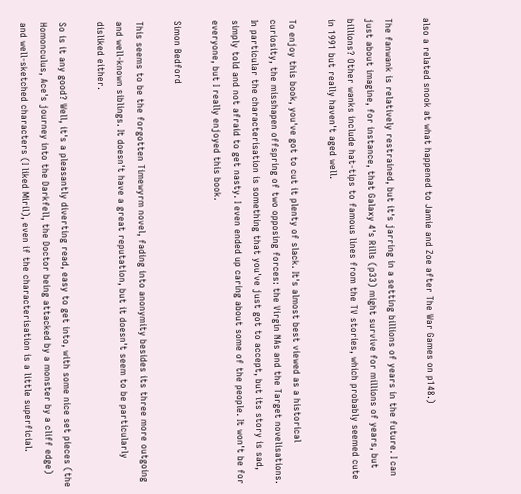also a related snook at what happened to Jamie and Zoe after The War Games on p148.)

The fanwank is relatively restrained, but it's jarring in a setting billions of years in the future. I can just about imagine, for instance, that Galaxy 4's Rills (p33) might survive for millions of years, but billions? Other wanks include hat-tips to famous lines from the TV stories, which probably seemed cute in 1991 but really haven't aged well.

To enjoy this book, you've got to cut it plenty of slack. It's almost best viewed as a historical curiosity, the misshapen offspring of two opposing forces: the Virgin NAs and the Target novelisations. In particular the characterisation is something that you've just got to accept, but its story is sad, simply told and not afraid to get nasty. I even ended up caring about some of the people. It won't be for everyone, but I really enjoyed this book.

Simon Bedford

This seems to be the forgotten Timewyrm novel, fading into anonymity besides its three more outgoing and well-known siblings. It doesn't have a great reputation, but it doesn't seem to be particularly disliked either.

So is it any good? Well, it's a pleasantly diverting read, easy to get into, with some nice set pieces (the Homonculus, Ace's journey into the Darkfell, the Doctor being attacked by a monster by a cliff edge) and well-sketched characters (I liked Miril), even if the characterisation is a little superficial.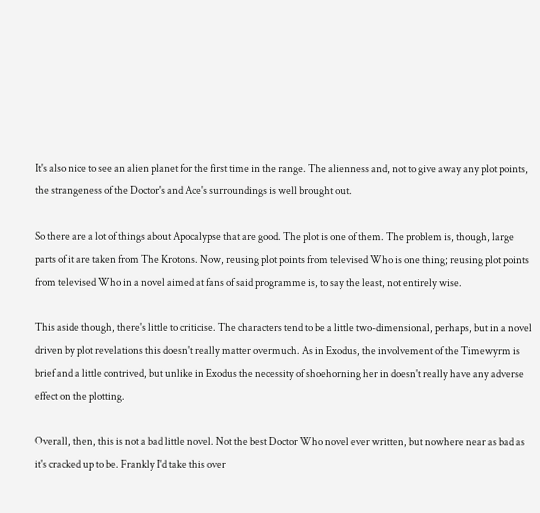It's also nice to see an alien planet for the first time in the range. The alienness and, not to give away any plot points, the strangeness of the Doctor's and Ace's surroundings is well brought out.

So there are a lot of things about Apocalypse that are good. The plot is one of them. The problem is, though, large parts of it are taken from The Krotons. Now, reusing plot points from televised Who is one thing; reusing plot points from televised Who in a novel aimed at fans of said programme is, to say the least, not entirely wise.

This aside though, there's little to criticise. The characters tend to be a little two-dimensional, perhaps, but in a novel driven by plot revelations this doesn't really matter overmuch. As in Exodus, the involvement of the Timewyrm is brief and a little contrived, but unlike in Exodus the necessity of shoehorning her in doesn't really have any adverse effect on the plotting.

Overall, then, this is not a bad little novel. Not the best Doctor Who novel ever written, but nowhere near as bad as it's cracked up to be. Frankly I'd take this over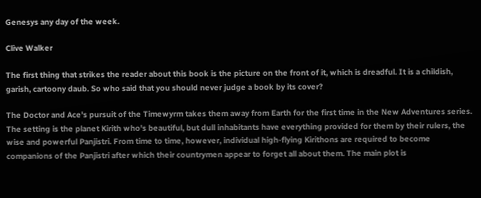Genesys any day of the week.

Clive Walker

The first thing that strikes the reader about this book is the picture on the front of it, which is dreadful. It is a childish, garish, cartoony daub. So who said that you should never judge a book by its cover?

The Doctor and Ace's pursuit of the Timewyrm takes them away from Earth for the first time in the New Adventures series. The setting is the planet Kirith who's beautiful, but dull inhabitants have everything provided for them by their rulers, the wise and powerful Panjistri. From time to time, however, individual high-flying Kirithons are required to become companions of the Panjistri after which their countrymen appear to forget all about them. The main plot is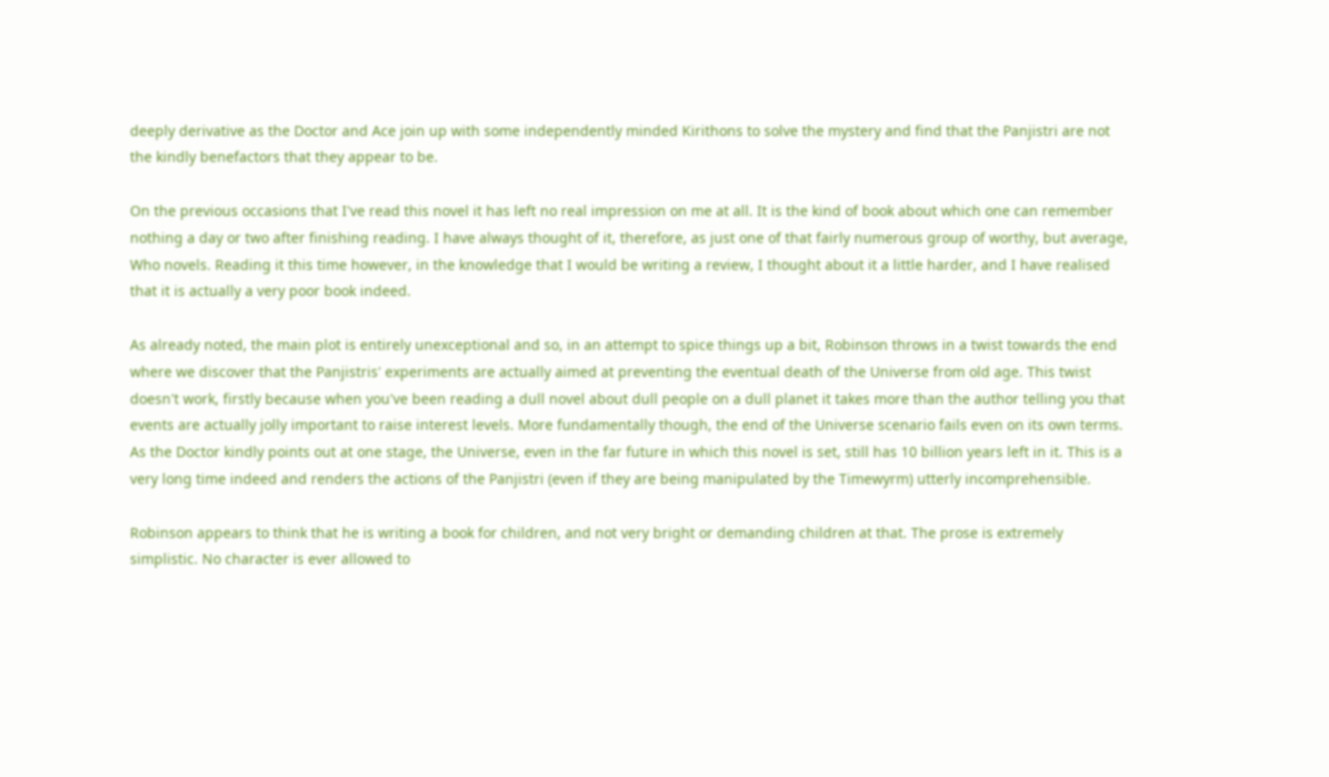deeply derivative as the Doctor and Ace join up with some independently minded Kirithons to solve the mystery and find that the Panjistri are not the kindly benefactors that they appear to be.

On the previous occasions that I've read this novel it has left no real impression on me at all. It is the kind of book about which one can remember nothing a day or two after finishing reading. I have always thought of it, therefore, as just one of that fairly numerous group of worthy, but average, Who novels. Reading it this time however, in the knowledge that I would be writing a review, I thought about it a little harder, and I have realised that it is actually a very poor book indeed.

As already noted, the main plot is entirely unexceptional and so, in an attempt to spice things up a bit, Robinson throws in a twist towards the end where we discover that the Panjistris' experiments are actually aimed at preventing the eventual death of the Universe from old age. This twist doesn't work, firstly because when you've been reading a dull novel about dull people on a dull planet it takes more than the author telling you that events are actually jolly important to raise interest levels. More fundamentally though, the end of the Universe scenario fails even on its own terms. As the Doctor kindly points out at one stage, the Universe, even in the far future in which this novel is set, still has 10 billion years left in it. This is a very long time indeed and renders the actions of the Panjistri (even if they are being manipulated by the Timewyrm) utterly incomprehensible.

Robinson appears to think that he is writing a book for children, and not very bright or demanding children at that. The prose is extremely simplistic. No character is ever allowed to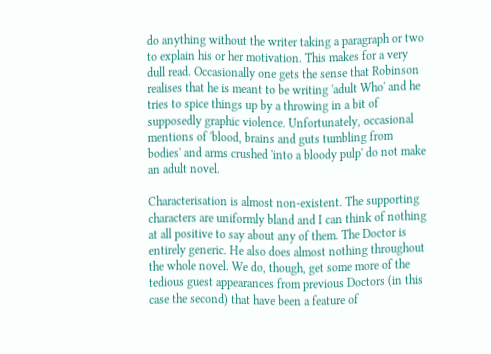do anything without the writer taking a paragraph or two to explain his or her motivation. This makes for a very dull read. Occasionally one gets the sense that Robinson realises that he is meant to be writing 'adult Who' and he tries to spice things up by a throwing in a bit of supposedly graphic violence. Unfortunately, occasional mentions of 'blood, brains and guts tumbling from bodies' and arms crushed 'into a bloody pulp' do not make an adult novel.

Characterisation is almost non-existent. The supporting characters are uniformly bland and I can think of nothing at all positive to say about any of them. The Doctor is entirely generic. He also does almost nothing throughout the whole novel. We do, though, get some more of the tedious guest appearances from previous Doctors (in this case the second) that have been a feature of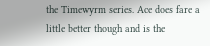the Timewyrm series. Ace does fare a little better though and is the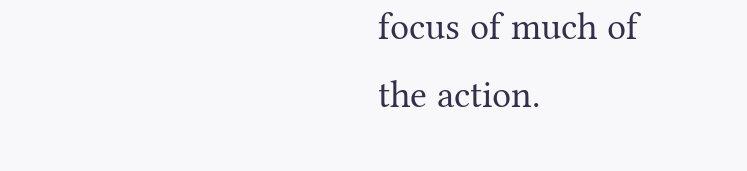focus of much of the action.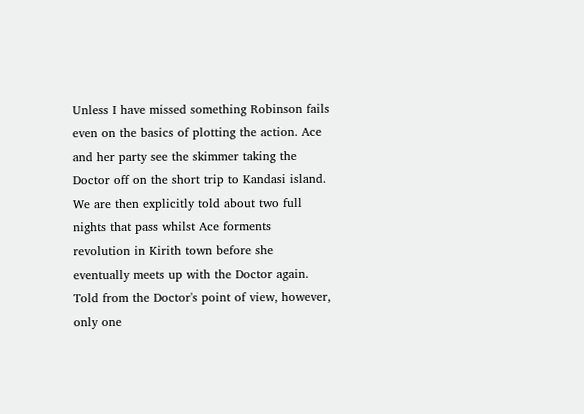Unless I have missed something Robinson fails even on the basics of plotting the action. Ace and her party see the skimmer taking the Doctor off on the short trip to Kandasi island. We are then explicitly told about two full nights that pass whilst Ace forments revolution in Kirith town before she eventually meets up with the Doctor again. Told from the Doctor's point of view, however, only one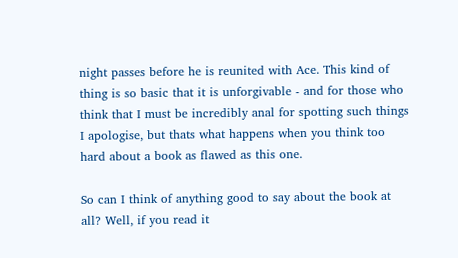night passes before he is reunited with Ace. This kind of thing is so basic that it is unforgivable - and for those who think that I must be incredibly anal for spotting such things I apologise, but thats what happens when you think too hard about a book as flawed as this one.

So can I think of anything good to say about the book at all? Well, if you read it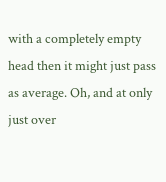with a completely empty head then it might just pass as average. Oh, and at only just over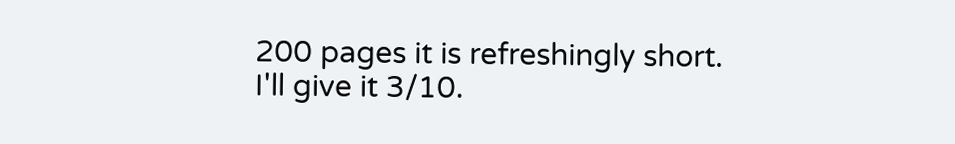200 pages it is refreshingly short. I'll give it 3/10.